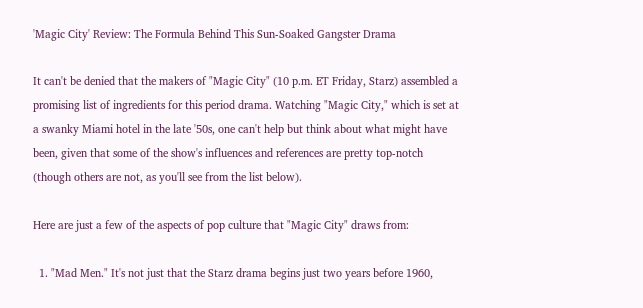'Magic City' Review: The Formula Behind This Sun-Soaked Gangster Drama

It can't be denied that the makers of "Magic City" (10 p.m. ET Friday, Starz) assembled a promising list of ingredients for this period drama. Watching "Magic City," which is set at a swanky Miami hotel in the late '50s, one can't help but think about what might have been, given that some of the show's influences and references are pretty top-notch (though others are not, as you'll see from the list below).

Here are just a few of the aspects of pop culture that "Magic City" draws from:

  1. "Mad Men." It's not just that the Starz drama begins just two years before 1960,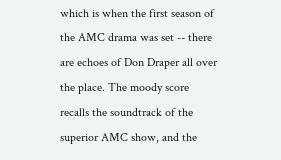which is when the first season of the AMC drama was set -- there are echoes of Don Draper all over the place. The moody score recalls the soundtrack of the superior AMC show, and the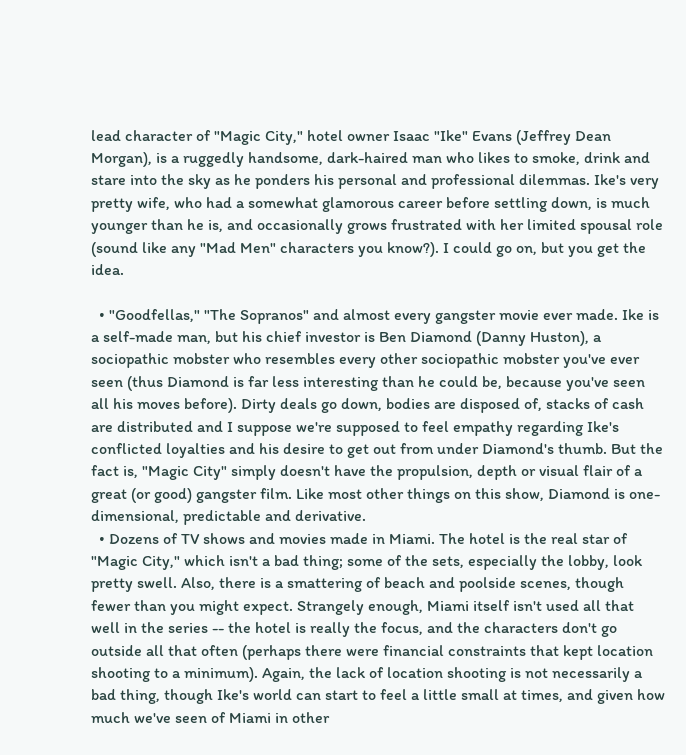lead character of "Magic City," hotel owner Isaac "Ike" Evans (Jeffrey Dean Morgan), is a ruggedly handsome, dark-haired man who likes to smoke, drink and stare into the sky as he ponders his personal and professional dilemmas. Ike's very pretty wife, who had a somewhat glamorous career before settling down, is much younger than he is, and occasionally grows frustrated with her limited spousal role (sound like any "Mad Men" characters you know?). I could go on, but you get the idea.

  • "Goodfellas," "The Sopranos" and almost every gangster movie ever made. Ike is a self-made man, but his chief investor is Ben Diamond (Danny Huston), a sociopathic mobster who resembles every other sociopathic mobster you've ever seen (thus Diamond is far less interesting than he could be, because you've seen all his moves before). Dirty deals go down, bodies are disposed of, stacks of cash are distributed and I suppose we're supposed to feel empathy regarding Ike's conflicted loyalties and his desire to get out from under Diamond's thumb. But the fact is, "Magic City" simply doesn't have the propulsion, depth or visual flair of a great (or good) gangster film. Like most other things on this show, Diamond is one-dimensional, predictable and derivative.
  • Dozens of TV shows and movies made in Miami. The hotel is the real star of "Magic City," which isn't a bad thing; some of the sets, especially the lobby, look pretty swell. Also, there is a smattering of beach and poolside scenes, though fewer than you might expect. Strangely enough, Miami itself isn't used all that well in the series -- the hotel is really the focus, and the characters don't go outside all that often (perhaps there were financial constraints that kept location shooting to a minimum). Again, the lack of location shooting is not necessarily a bad thing, though Ike's world can start to feel a little small at times, and given how much we've seen of Miami in other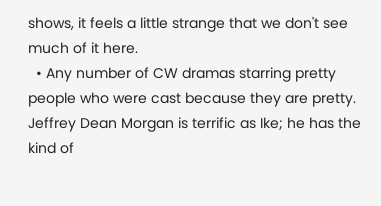shows, it feels a little strange that we don't see much of it here.
  • Any number of CW dramas starring pretty people who were cast because they are pretty. Jeffrey Dean Morgan is terrific as Ike; he has the kind of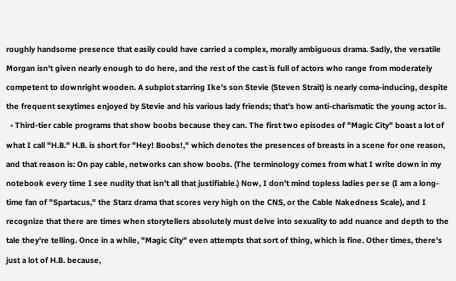roughly handsome presence that easily could have carried a complex, morally ambiguous drama. Sadly, the versatile Morgan isn't given nearly enough to do here, and the rest of the cast is full of actors who range from moderately competent to downright wooden. A subplot starring Ike's son Stevie (Steven Strait) is nearly coma-inducing, despite the frequent sexytimes enjoyed by Stevie and his various lady friends; that's how anti-charismatic the young actor is.
  • Third-tier cable programs that show boobs because they can. The first two episodes of "Magic City" boast a lot of what I call "H.B." H.B. is short for "Hey! Boobs!," which denotes the presences of breasts in a scene for one reason, and that reason is: On pay cable, networks can show boobs. (The terminology comes from what I write down in my notebook every time I see nudity that isn't all that justifiable.) Now, I don't mind topless ladies per se (I am a long-time fan of "Spartacus," the Starz drama that scores very high on the CNS, or the Cable Nakedness Scale), and I recognize that there are times when storytellers absolutely must delve into sexuality to add nuance and depth to the tale they're telling. Once in a while, "Magic City" even attempts that sort of thing, which is fine. Other times, there's just a lot of H.B. because,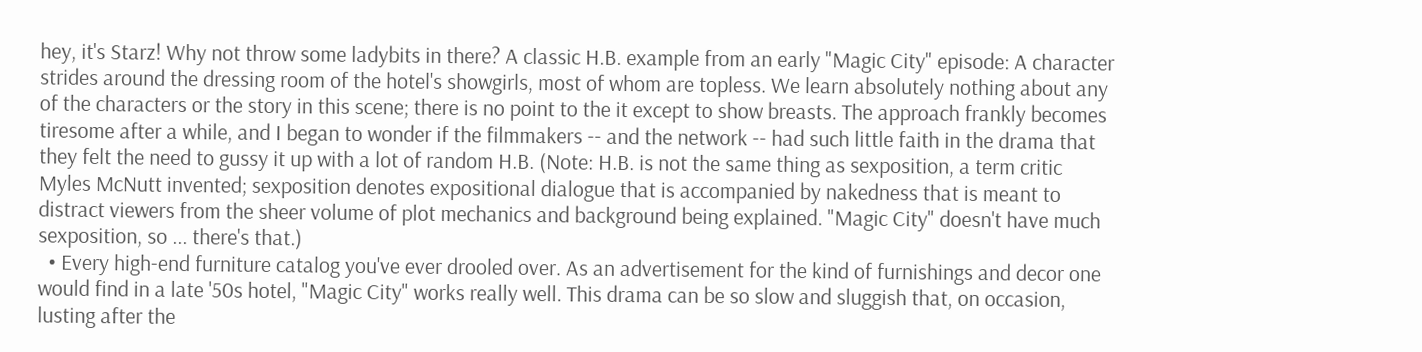hey, it's Starz! Why not throw some ladybits in there? A classic H.B. example from an early "Magic City" episode: A character strides around the dressing room of the hotel's showgirls, most of whom are topless. We learn absolutely nothing about any of the characters or the story in this scene; there is no point to the it except to show breasts. The approach frankly becomes tiresome after a while, and I began to wonder if the filmmakers -- and the network -- had such little faith in the drama that they felt the need to gussy it up with a lot of random H.B. (Note: H.B. is not the same thing as sexposition, a term critic Myles McNutt invented; sexposition denotes expositional dialogue that is accompanied by nakedness that is meant to distract viewers from the sheer volume of plot mechanics and background being explained. "Magic City" doesn't have much sexposition, so ... there's that.)
  • Every high-end furniture catalog you've ever drooled over. As an advertisement for the kind of furnishings and decor one would find in a late '50s hotel, "Magic City" works really well. This drama can be so slow and sluggish that, on occasion, lusting after the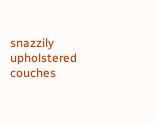snazzily upholstered couches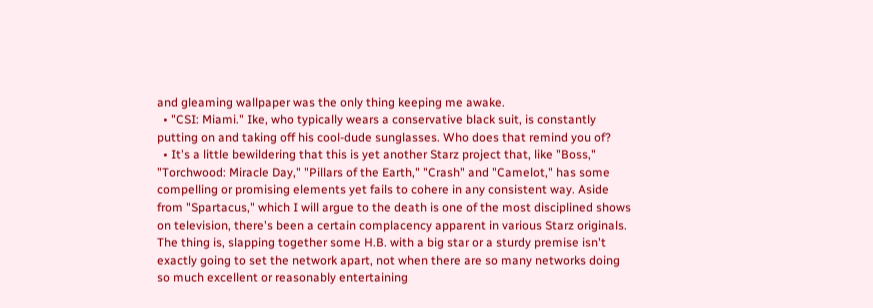and gleaming wallpaper was the only thing keeping me awake.
  • "CSI: Miami." Ike, who typically wears a conservative black suit, is constantly putting on and taking off his cool-dude sunglasses. Who does that remind you of?
  • It's a little bewildering that this is yet another Starz project that, like "Boss," "Torchwood: Miracle Day," "Pillars of the Earth," "Crash" and "Camelot," has some compelling or promising elements yet fails to cohere in any consistent way. Aside from "Spartacus," which I will argue to the death is one of the most disciplined shows on television, there's been a certain complacency apparent in various Starz originals. The thing is, slapping together some H.B. with a big star or a sturdy premise isn't exactly going to set the network apart, not when there are so many networks doing so much excellent or reasonably entertaining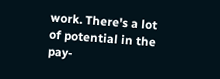work. There's a lot of potential in the pay-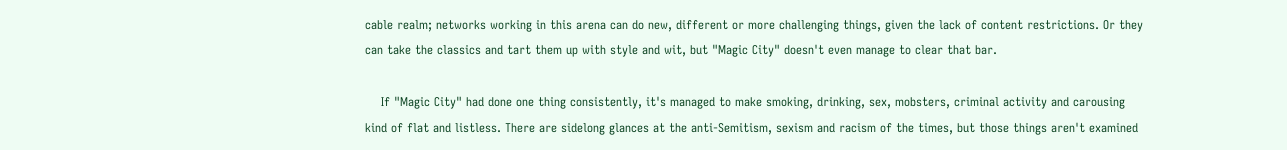cable realm; networks working in this arena can do new, different or more challenging things, given the lack of content restrictions. Or they can take the classics and tart them up with style and wit, but "Magic City" doesn't even manage to clear that bar.

    If "Magic City" had done one thing consistently, it's managed to make smoking, drinking, sex, mobsters, criminal activity and carousing kind of flat and listless. There are sidelong glances at the anti-Semitism, sexism and racism of the times, but those things aren't examined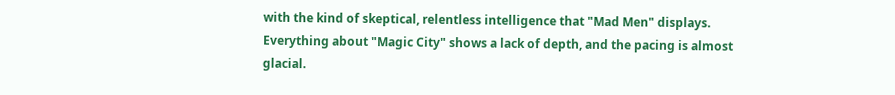with the kind of skeptical, relentless intelligence that "Mad Men" displays. Everything about "Magic City" shows a lack of depth, and the pacing is almost glacial.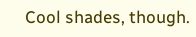Cool shades, though.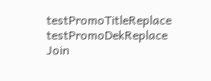testPromoTitleReplace testPromoDekReplace Join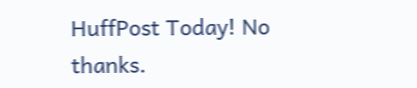HuffPost Today! No thanks.